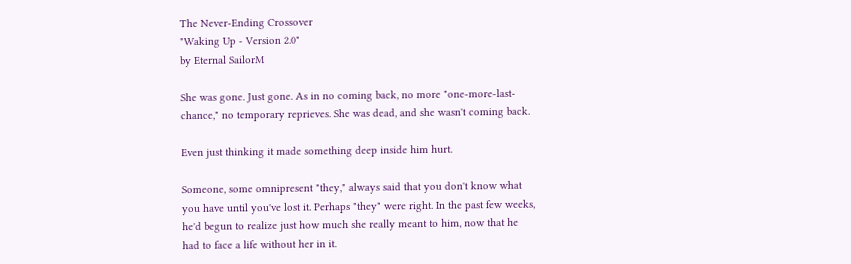The Never-Ending Crossover
"Waking Up - Version 2.0"
by Eternal SailorM

She was gone. Just gone. As in no coming back, no more "one-more-last-chance," no temporary reprieves. She was dead, and she wasn't coming back.

Even just thinking it made something deep inside him hurt.

Someone, some omnipresent "they," always said that you don't know what you have until you've lost it. Perhaps "they" were right. In the past few weeks, he'd begun to realize just how much she really meant to him, now that he had to face a life without her in it.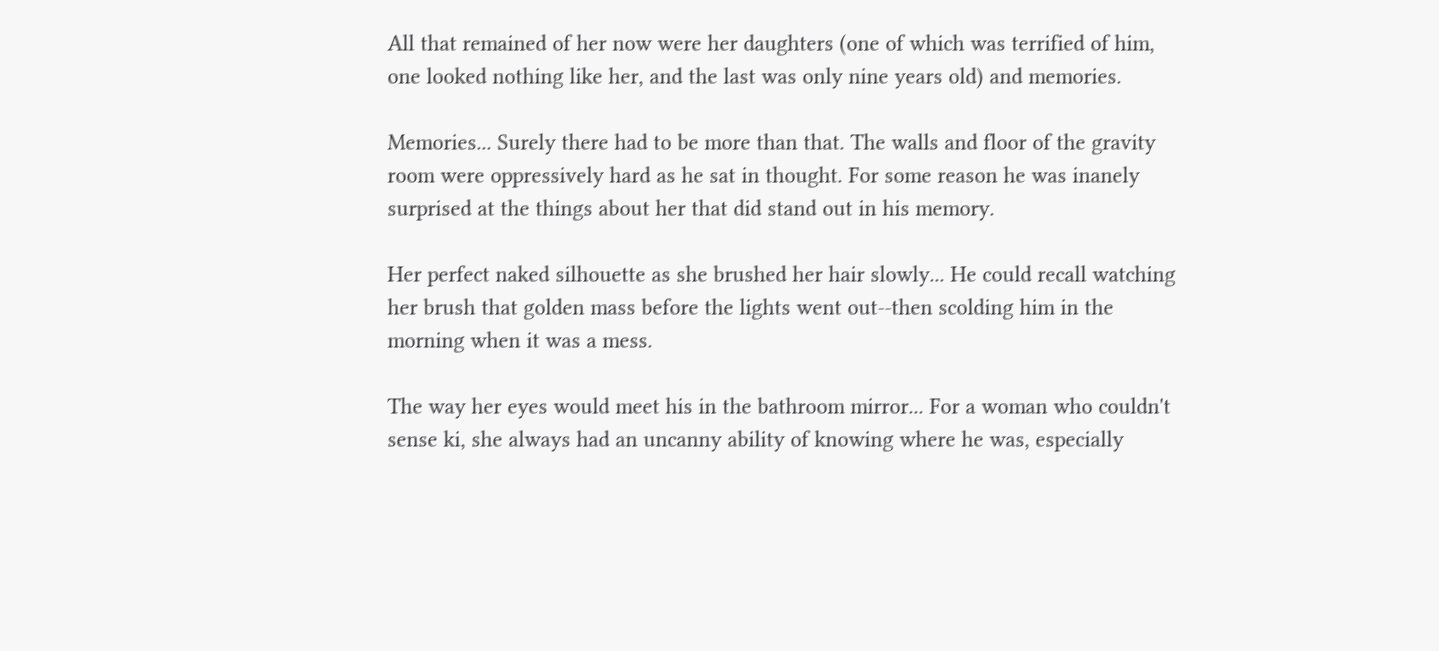All that remained of her now were her daughters (one of which was terrified of him, one looked nothing like her, and the last was only nine years old) and memories.

Memories... Surely there had to be more than that. The walls and floor of the gravity room were oppressively hard as he sat in thought. For some reason he was inanely surprised at the things about her that did stand out in his memory.

Her perfect naked silhouette as she brushed her hair slowly... He could recall watching her brush that golden mass before the lights went out--then scolding him in the morning when it was a mess.

The way her eyes would meet his in the bathroom mirror... For a woman who couldn't sense ki, she always had an uncanny ability of knowing where he was, especially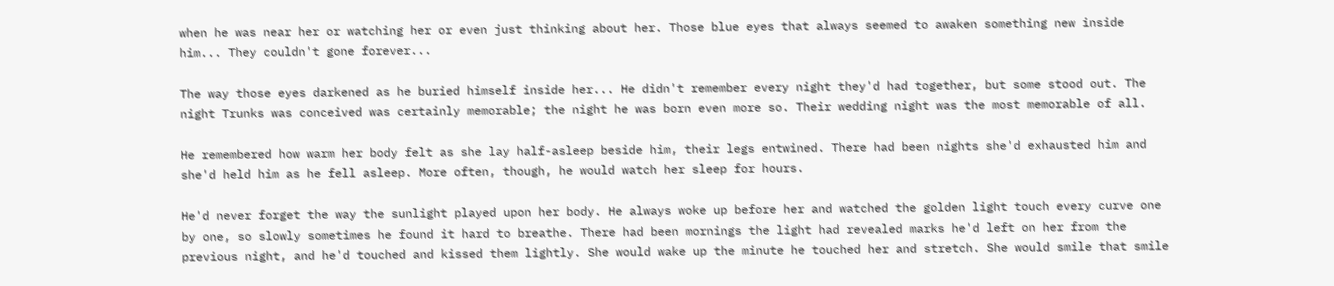when he was near her or watching her or even just thinking about her. Those blue eyes that always seemed to awaken something new inside him... They couldn't gone forever...

The way those eyes darkened as he buried himself inside her... He didn't remember every night they'd had together, but some stood out. The night Trunks was conceived was certainly memorable; the night he was born even more so. Their wedding night was the most memorable of all.

He remembered how warm her body felt as she lay half-asleep beside him, their legs entwined. There had been nights she'd exhausted him and she'd held him as he fell asleep. More often, though, he would watch her sleep for hours.

He'd never forget the way the sunlight played upon her body. He always woke up before her and watched the golden light touch every curve one by one, so slowly sometimes he found it hard to breathe. There had been mornings the light had revealed marks he'd left on her from the previous night, and he'd touched and kissed them lightly. She would wake up the minute he touched her and stretch. She would smile that smile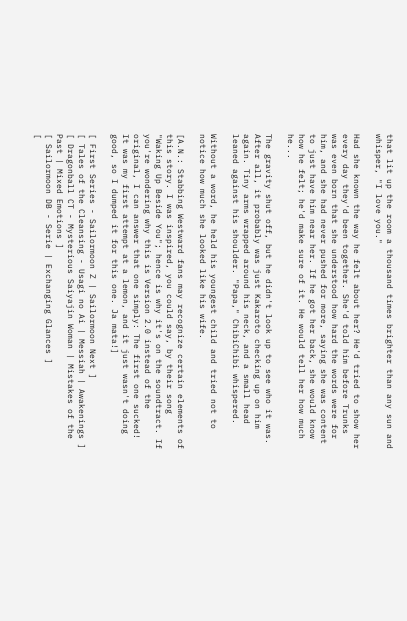that lit up the room a thousand times brighter than any sun and whisper, "I love you."

Had she known the way he felt about her? He'd tried to show her every day they'd been together. She'd told him before Trunks was even born that she understood how hard the words were for him, and she had never pushed for more, saying she was content to just have him near her. If he got her back, she would know how he felt; he'd make sure of it. He would tell her how much he...

The gravity shut off, but he didn't look up to see who it was. After all, it probably was just Kakaroto checking up on him again. Tiny arms wrapped around his neck, and a small head leaned against his shoulder. "Papa," ChibiChibi whispered.

Without a word, he held his youngest child and tried not to notice how much she looked like his wife.

[A.N.: Stabbing Westward fans may recognize certain elements of this story. I was inspired, you could say, by their song "Waking Up Beside You"; hence is why it's on the soundtract. If you're wondering why this is Version 2.0 instead of the original, I can answer that one simply: The first one sucked! It was my first attempt at a lemon, and it just wasn't doing good, so I dumped it for this one. Ja mata!]

[ First Series - Sailormoon Z | Sailormoon Next ]
[ Tales of the Cleansing - Usagi no Ai | Messiah | Awakenings ]
[ Dragonball CT - Mysterious Saiyajin Woman | Mistakes of the Past | Mixed Emotions ]
[ Sailormoon DB - Serie | Exchanging Glances ]
[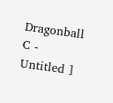Dragonball C - Untitled ]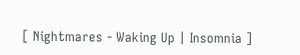[ Nightmares - Waking Up | Insomnia ]